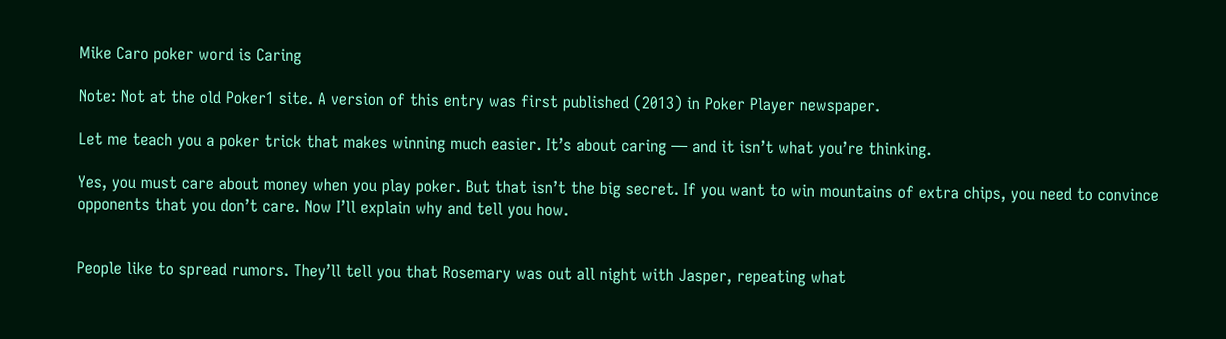Mike Caro poker word is Caring

Note: Not at the old Poker1 site. A version of this entry was first published (2013) in Poker Player newspaper.

Let me teach you a poker trick that makes winning much easier. It’s about caring — and it isn’t what you’re thinking.

Yes, you must care about money when you play poker. But that isn’t the big secret. If you want to win mountains of extra chips, you need to convince opponents that you don’t care. Now I’ll explain why and tell you how.


People like to spread rumors. They’ll tell you that Rosemary was out all night with Jasper, repeating what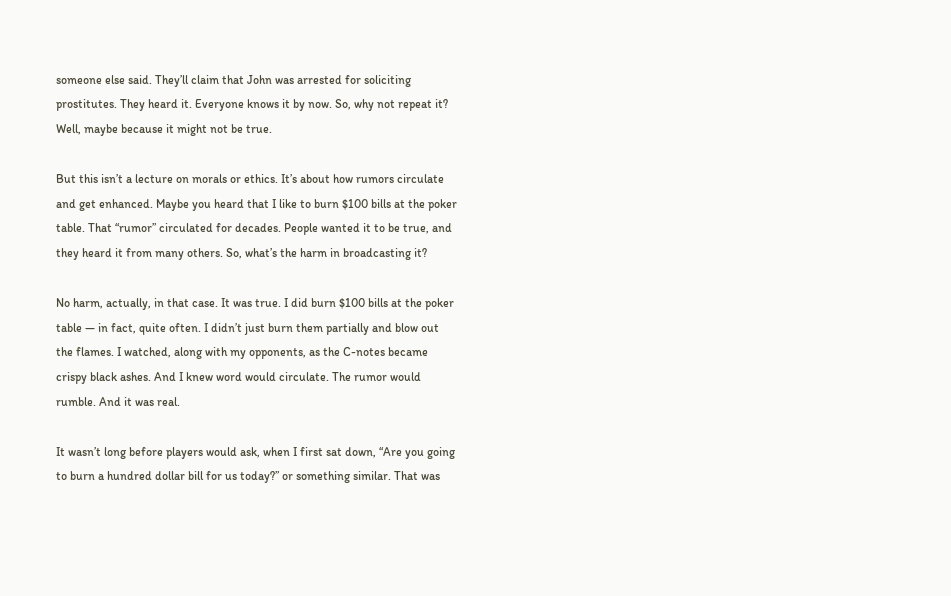someone else said. They’ll claim that John was arrested for soliciting prostitutes. They heard it. Everyone knows it by now. So, why not repeat it? Well, maybe because it might not be true.

But this isn’t a lecture on morals or ethics. It’s about how rumors circulate and get enhanced. Maybe you heard that I like to burn $100 bills at the poker table. That “rumor” circulated for decades. People wanted it to be true, and they heard it from many others. So, what’s the harm in broadcasting it?

No harm, actually, in that case. It was true. I did burn $100 bills at the poker table — in fact, quite often. I didn’t just burn them partially and blow out the flames. I watched, along with my opponents, as the C-notes became crispy black ashes. And I knew word would circulate. The rumor would rumble. And it was real.

It wasn’t long before players would ask, when I first sat down, “Are you going to burn a hundred dollar bill for us today?” or something similar. That was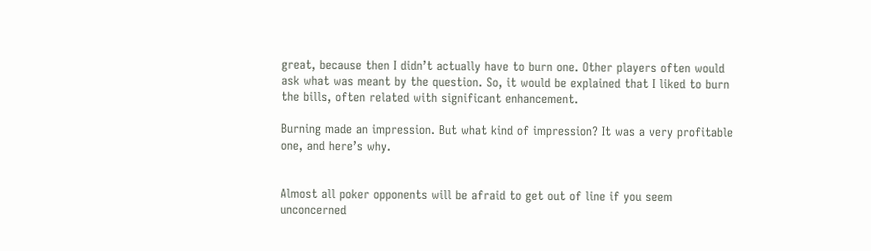great, because then I didn’t actually have to burn one. Other players often would ask what was meant by the question. So, it would be explained that I liked to burn the bills, often related with significant enhancement.

Burning made an impression. But what kind of impression? It was a very profitable one, and here’s why.


Almost all poker opponents will be afraid to get out of line if you seem unconcerned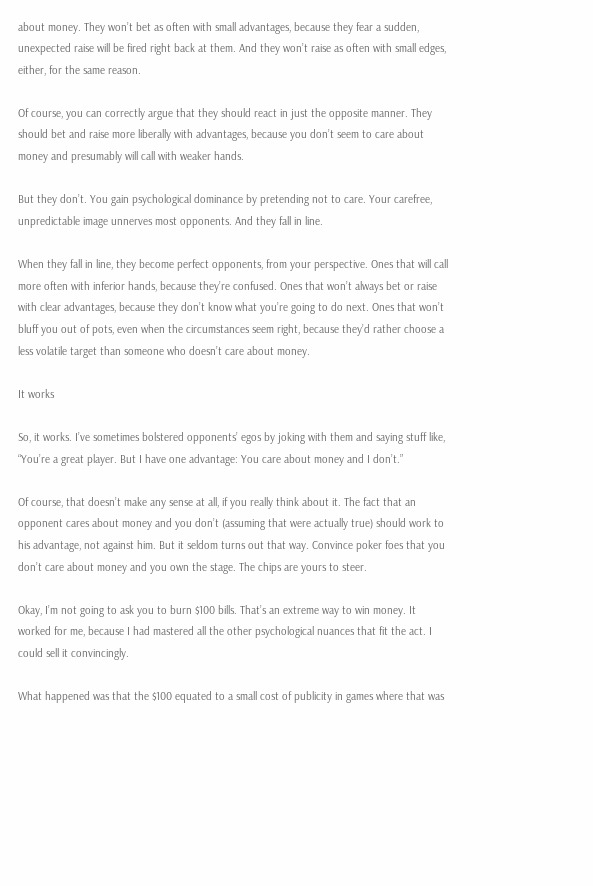about money. They won’t bet as often with small advantages, because they fear a sudden, unexpected raise will be fired right back at them. And they won’t raise as often with small edges, either, for the same reason.

Of course, you can correctly argue that they should react in just the opposite manner. They should bet and raise more liberally with advantages, because you don’t seem to care about money and presumably will call with weaker hands.

But they don’t. You gain psychological dominance by pretending not to care. Your carefree, unpredictable image unnerves most opponents. And they fall in line.

When they fall in line, they become perfect opponents, from your perspective. Ones that will call more often with inferior hands, because they’re confused. Ones that won’t always bet or raise with clear advantages, because they don’t know what you’re going to do next. Ones that won’t bluff you out of pots, even when the circumstances seem right, because they’d rather choose a less volatile target than someone who doesn’t care about money.

It works

So, it works. I’ve sometimes bolstered opponents’ egos by joking with them and saying stuff like, “You’re a great player. But I have one advantage: You care about money and I don’t.”

Of course, that doesn’t make any sense at all, if you really think about it. The fact that an opponent cares about money and you don’t (assuming that were actually true) should work to his advantage, not against him. But it seldom turns out that way. Convince poker foes that you don’t care about money and you own the stage. The chips are yours to steer.

Okay, I’m not going to ask you to burn $100 bills. That’s an extreme way to win money. It worked for me, because I had mastered all the other psychological nuances that fit the act. I could sell it convincingly.

What happened was that the $100 equated to a small cost of publicity in games where that was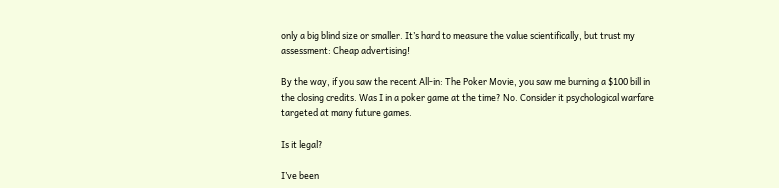only a big blind size or smaller. It’s hard to measure the value scientifically, but trust my assessment: Cheap advertising!

By the way, if you saw the recent All-in: The Poker Movie, you saw me burning a $100 bill in the closing credits. Was I in a poker game at the time? No. Consider it psychological warfare targeted at many future games.

Is it legal?

I’ve been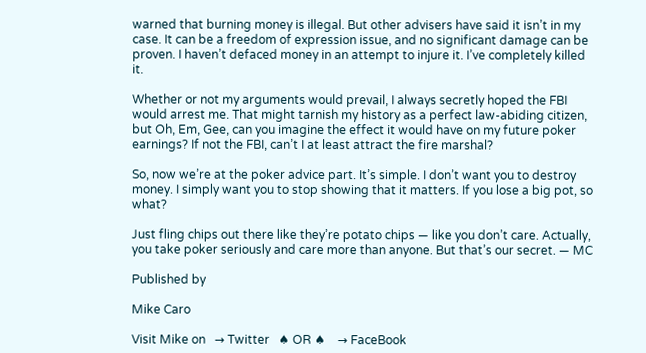warned that burning money is illegal. But other advisers have said it isn’t in my case. It can be a freedom of expression issue, and no significant damage can be proven. I haven’t defaced money in an attempt to injure it. I’ve completely killed it.

Whether or not my arguments would prevail, I always secretly hoped the FBI would arrest me. That might tarnish my history as a perfect law-abiding citizen, but Oh, Em, Gee, can you imagine the effect it would have on my future poker earnings? If not the FBI, can’t I at least attract the fire marshal?

So, now we’re at the poker advice part. It’s simple. I don’t want you to destroy money. I simply want you to stop showing that it matters. If you lose a big pot, so what?

Just fling chips out there like they’re potato chips — like you don’t care. Actually, you take poker seriously and care more than anyone. But that’s our secret. — MC

Published by

Mike Caro

Visit Mike on   → Twitter   ♠ OR ♠    → FaceBook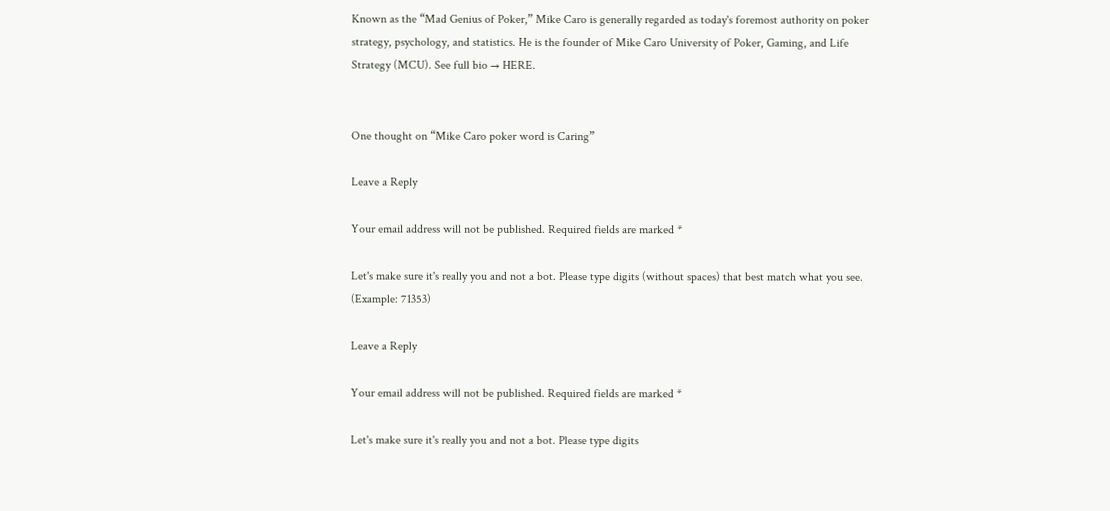Known as the “Mad Genius of Poker,” Mike Caro is generally regarded as today's foremost authority on poker strategy, psychology, and statistics. He is the founder of Mike Caro University of Poker, Gaming, and Life Strategy (MCU). See full bio → HERE.


One thought on “Mike Caro poker word is Caring”

Leave a Reply

Your email address will not be published. Required fields are marked *

Let's make sure it's really you and not a bot. Please type digits (without spaces) that best match what you see. (Example: 71353)

Leave a Reply

Your email address will not be published. Required fields are marked *

Let's make sure it's really you and not a bot. Please type digits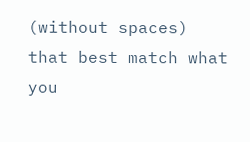(without spaces) that best match what you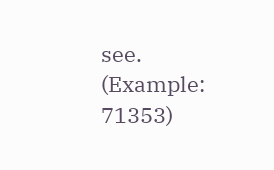see. (Example: 71353)